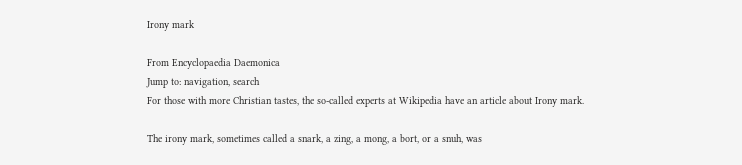Irony mark

From Encyclopaedia Daemonica
Jump to: navigation, search
For those with more Christian tastes, the so-called experts at Wikipedia have an article about Irony mark.

The irony mark, sometimes called a snark, a zing, a mong, a bort, or a snuh, was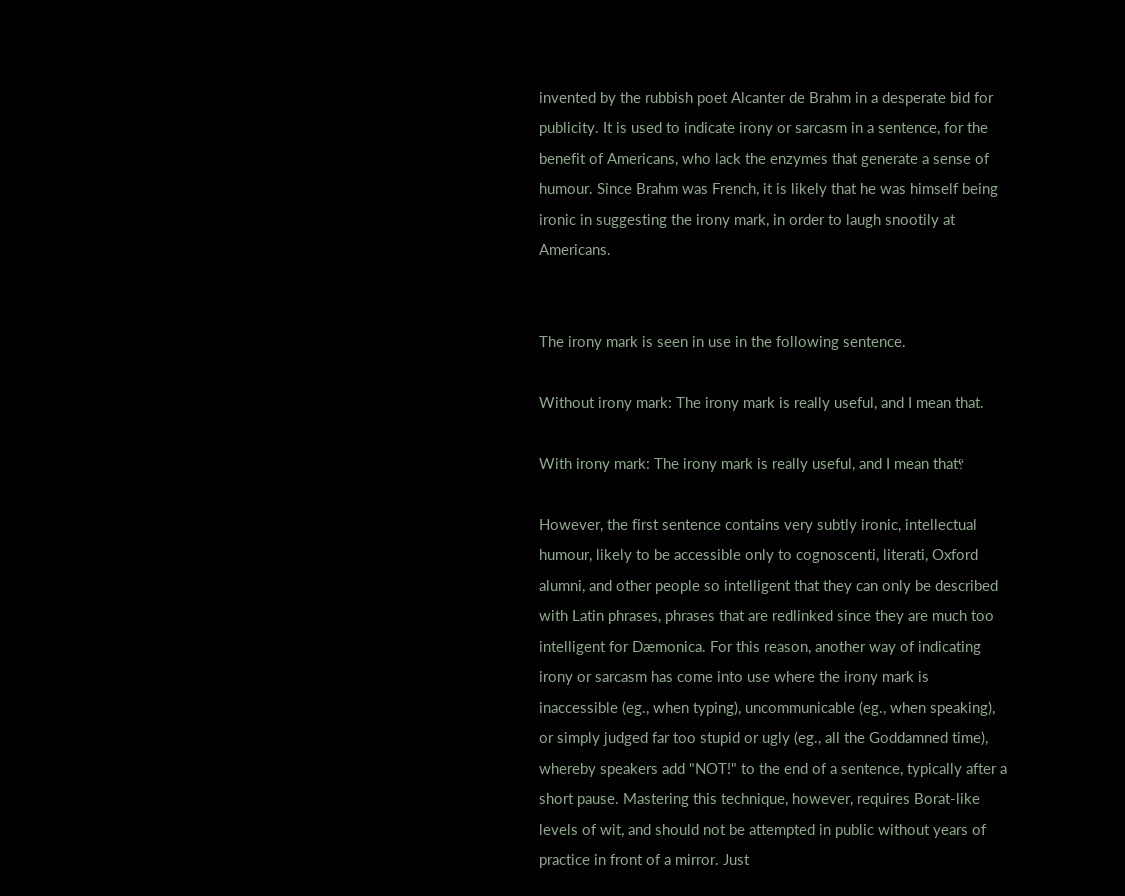invented by the rubbish poet Alcanter de Brahm in a desperate bid for publicity. It is used to indicate irony or sarcasm in a sentence, for the benefit of Americans, who lack the enzymes that generate a sense of humour. Since Brahm was French, it is likely that he was himself being ironic in suggesting the irony mark, in order to laugh snootily at Americans.


The irony mark is seen in use in the following sentence.

Without irony mark: The irony mark is really useful, and I mean that.

With irony mark: The irony mark is really useful, and I mean that؟

However, the first sentence contains very subtly ironic, intellectual humour, likely to be accessible only to cognoscenti, literati, Oxford alumni, and other people so intelligent that they can only be described with Latin phrases, phrases that are redlinked since they are much too intelligent for Dæmonica. For this reason, another way of indicating irony or sarcasm has come into use where the irony mark is inaccessible (eg., when typing), uncommunicable (eg., when speaking), or simply judged far too stupid or ugly (eg., all the Goddamned time), whereby speakers add "NOT!" to the end of a sentence, typically after a short pause. Mastering this technique, however, requires Borat-like levels of wit, and should not be attempted in public without years of practice in front of a mirror. Just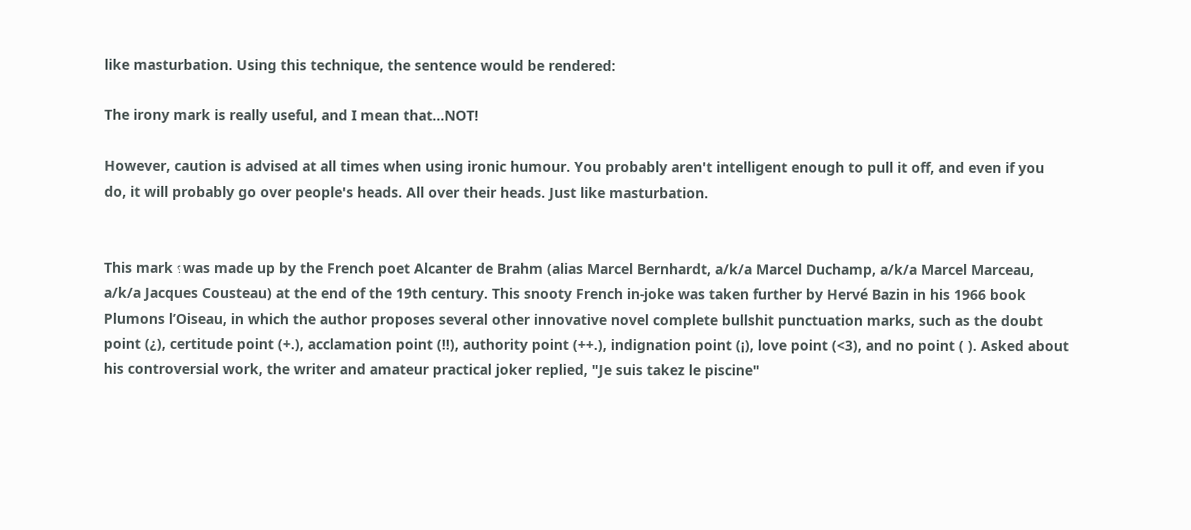like masturbation. Using this technique, the sentence would be rendered:

The irony mark is really useful, and I mean that...NOT!

However, caution is advised at all times when using ironic humour. You probably aren't intelligent enough to pull it off, and even if you do, it will probably go over people's heads. All over their heads. Just like masturbation.


This mark ؟ was made up by the French poet Alcanter de Brahm (alias Marcel Bernhardt, a/k/a Marcel Duchamp, a/k/a Marcel Marceau, a/k/a Jacques Cousteau) at the end of the 19th century. This snooty French in-joke was taken further by Hervé Bazin in his 1966 book Plumons l’Oiseau, in which the author proposes several other innovative novel complete bullshit punctuation marks, such as the doubt point (¿), certitude point (+.), acclamation point (!!), authority point (++.), indignation point (¡), love point (<3), and no point ( ). Asked about his controversial work, the writer and amateur practical joker replied, "Je suis takez le piscine"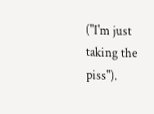("I'm just taking the piss").